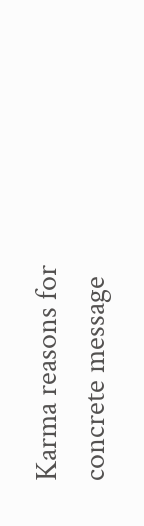Karma reasons for concrete message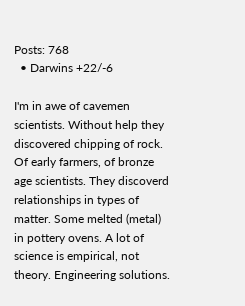Posts: 768
  • Darwins +22/-6

I'm in awe of cavemen scientists. Without help they discovered chipping of rock. Of early farmers, of bronze age scientists. They discoverd relationships in types of matter. Some melted (metal) in pottery ovens. A lot of science is empirical, not theory. Engineering solutions.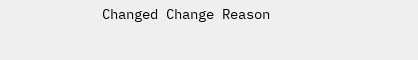Changed Change Reason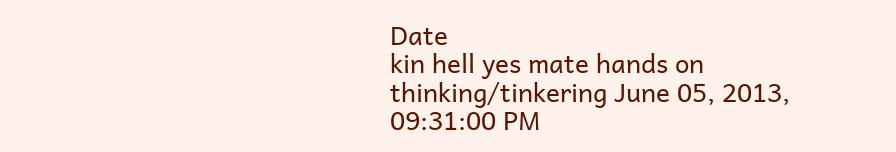Date
kin hell yes mate hands on thinking/tinkering June 05, 2013, 09:31:00 PM